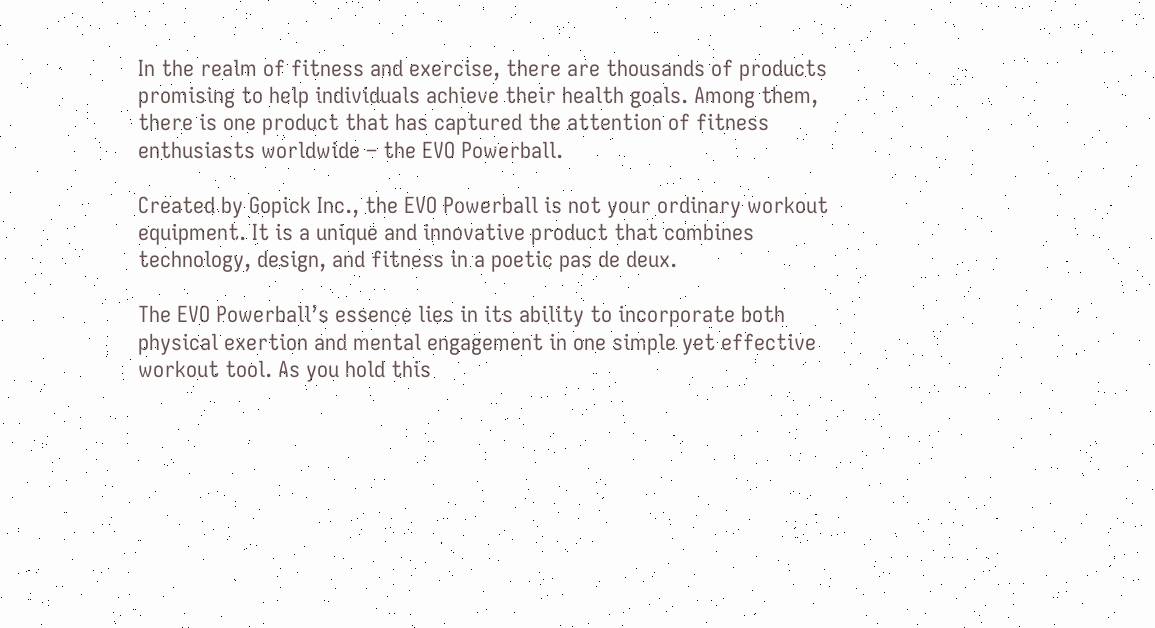In the realm of fitness and exercise, there are thousands of products promising to help individuals achieve their health goals. Among them, there is one product that has captured the attention of fitness enthusiasts worldwide – the EVO Powerball.

Created by Gopick Inc., the EVO Powerball is not your ordinary workout equipment. It is a unique and innovative product that combines technology, design, and fitness in a poetic pas de deux.

The EVO Powerball’s essence lies in its ability to incorporate both physical exertion and mental engagement in one simple yet effective workout tool. As you hold this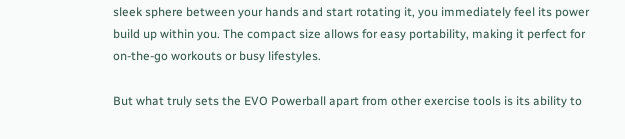sleek sphere between your hands and start rotating it, you immediately feel its power build up within you. The compact size allows for easy portability, making it perfect for on-the-go workouts or busy lifestyles.

But what truly sets the EVO Powerball apart from other exercise tools is its ability to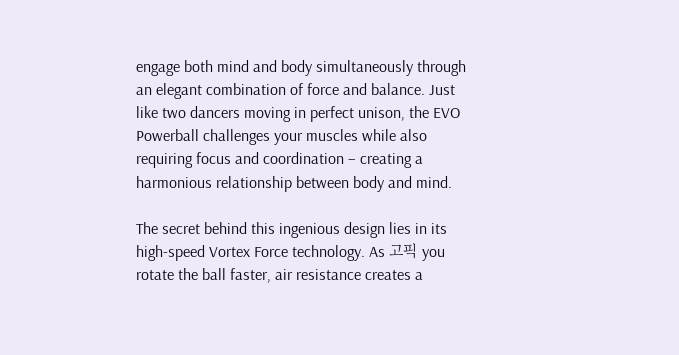engage both mind and body simultaneously through an elegant combination of force and balance. Just like two dancers moving in perfect unison, the EVO Powerball challenges your muscles while also requiring focus and coordination – creating a harmonious relationship between body and mind.

The secret behind this ingenious design lies in its high-speed Vortex Force technology. As 고픽 you rotate the ball faster, air resistance creates a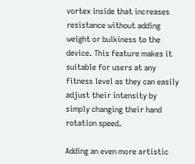vortex inside that increases resistance without adding weight or bulkiness to the device. This feature makes it suitable for users at any fitness level as they can easily adjust their intensity by simply changing their hand rotation speed.

Adding an even more artistic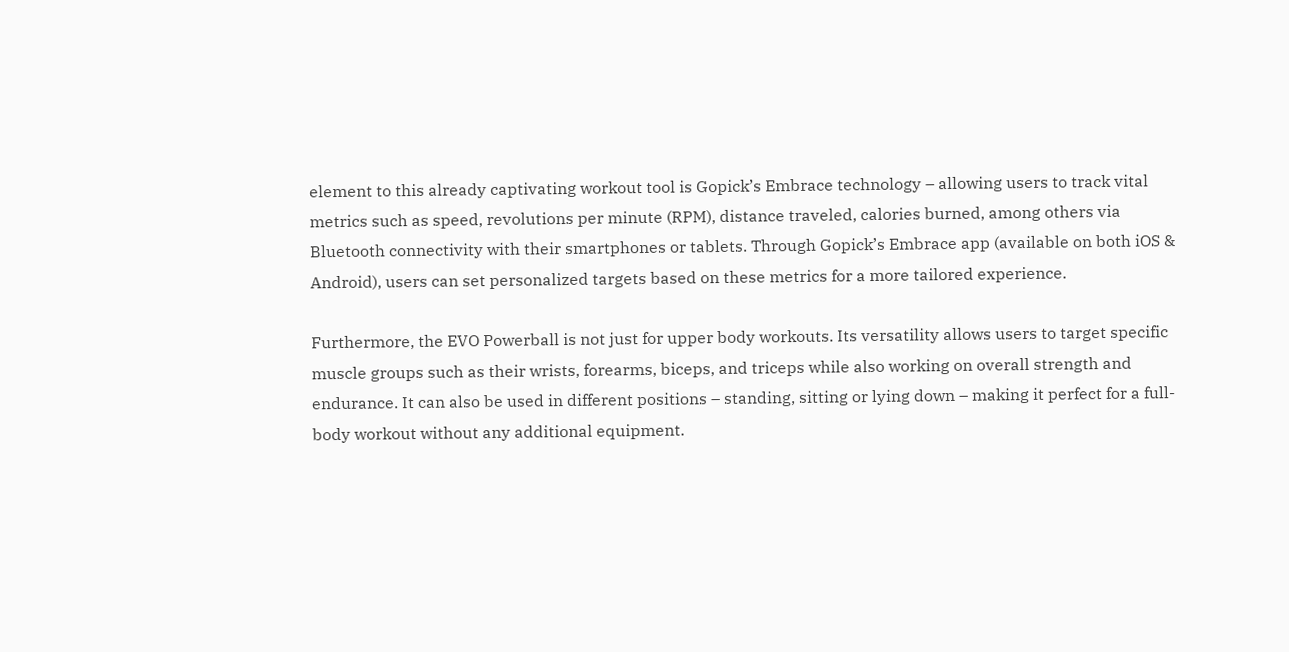element to this already captivating workout tool is Gopick’s Embrace technology – allowing users to track vital metrics such as speed, revolutions per minute (RPM), distance traveled, calories burned, among others via Bluetooth connectivity with their smartphones or tablets. Through Gopick’s Embrace app (available on both iOS & Android), users can set personalized targets based on these metrics for a more tailored experience.

Furthermore, the EVO Powerball is not just for upper body workouts. Its versatility allows users to target specific muscle groups such as their wrists, forearms, biceps, and triceps while also working on overall strength and endurance. It can also be used in different positions – standing, sitting or lying down – making it perfect for a full-body workout without any additional equipment.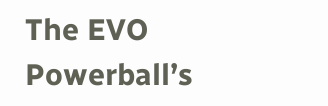The EVO Powerball’s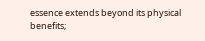essence extends beyond its physical benefits;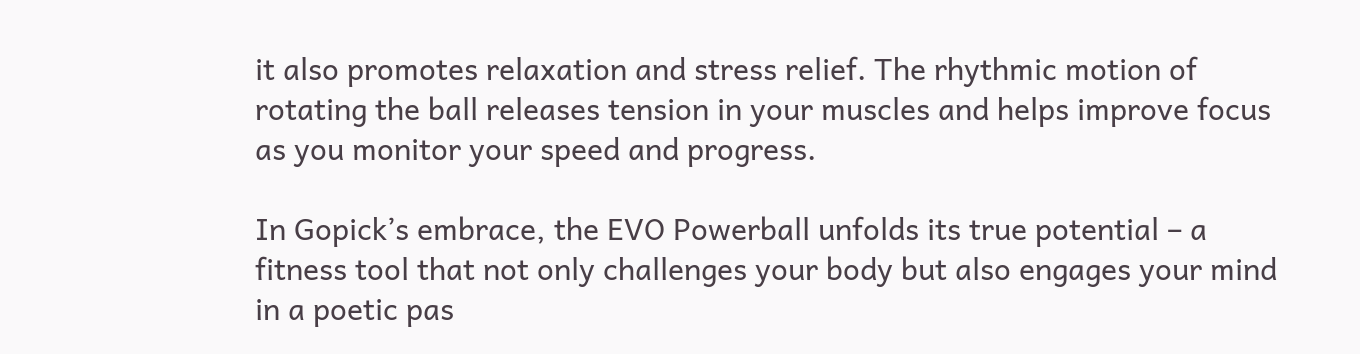it also promotes relaxation and stress relief. The rhythmic motion of rotating the ball releases tension in your muscles and helps improve focus as you monitor your speed and progress.

In Gopick’s embrace, the EVO Powerball unfolds its true potential – a fitness tool that not only challenges your body but also engages your mind in a poetic pas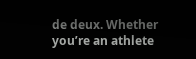de deux. Whether you’re an athlete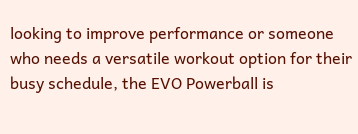looking to improve performance or someone who needs a versatile workout option for their busy schedule, the EVO Powerball is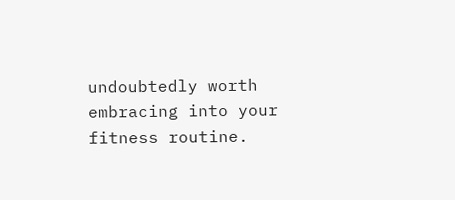undoubtedly worth embracing into your fitness routine.